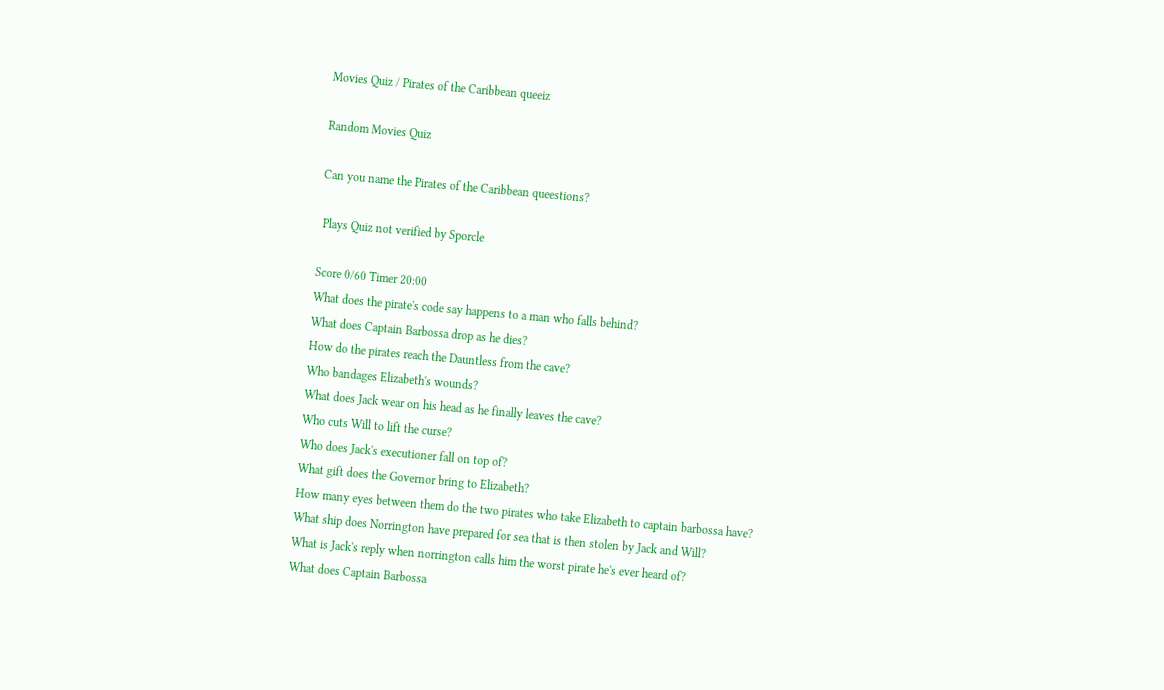Movies Quiz / Pirates of the Caribbean queeiz

Random Movies Quiz

Can you name the Pirates of the Caribbean queestions?

 Plays Quiz not verified by Sporcle

Score 0/60 Timer 20:00
What does the pirate's code say happens to a man who falls behind?
What does Captain Barbossa drop as he dies?
How do the pirates reach the Dauntless from the cave?
Who bandages Elizabeth's wounds?
What does Jack wear on his head as he finally leaves the cave?
Who cuts Will to lift the curse?
Who does Jack's executioner fall on top of?
What gift does the Governor bring to Elizabeth?
How many eyes between them do the two pirates who take Elizabeth to captain barbossa have?
What ship does Norrington have prepared for sea that is then stolen by Jack and Will?
What is Jack's reply when norrington calls him the worst pirate he's ever heard of?
What does Captain Barbossa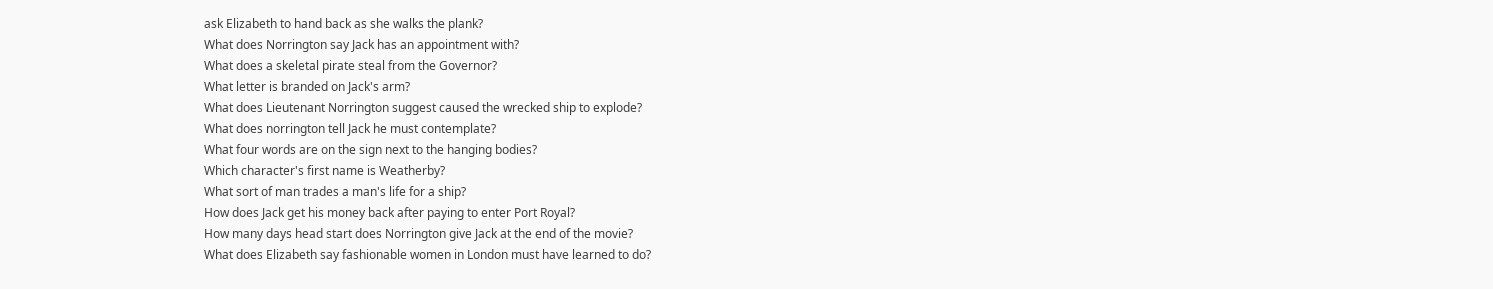ask Elizabeth to hand back as she walks the plank?
What does Norrington say Jack has an appointment with?
What does a skeletal pirate steal from the Governor?
What letter is branded on Jack's arm?
What does Lieutenant Norrington suggest caused the wrecked ship to explode?
What does norrington tell Jack he must contemplate?
What four words are on the sign next to the hanging bodies?
Which character's first name is Weatherby?
What sort of man trades a man's life for a ship?
How does Jack get his money back after paying to enter Port Royal?
How many days head start does Norrington give Jack at the end of the movie?
What does Elizabeth say fashionable women in London must have learned to do?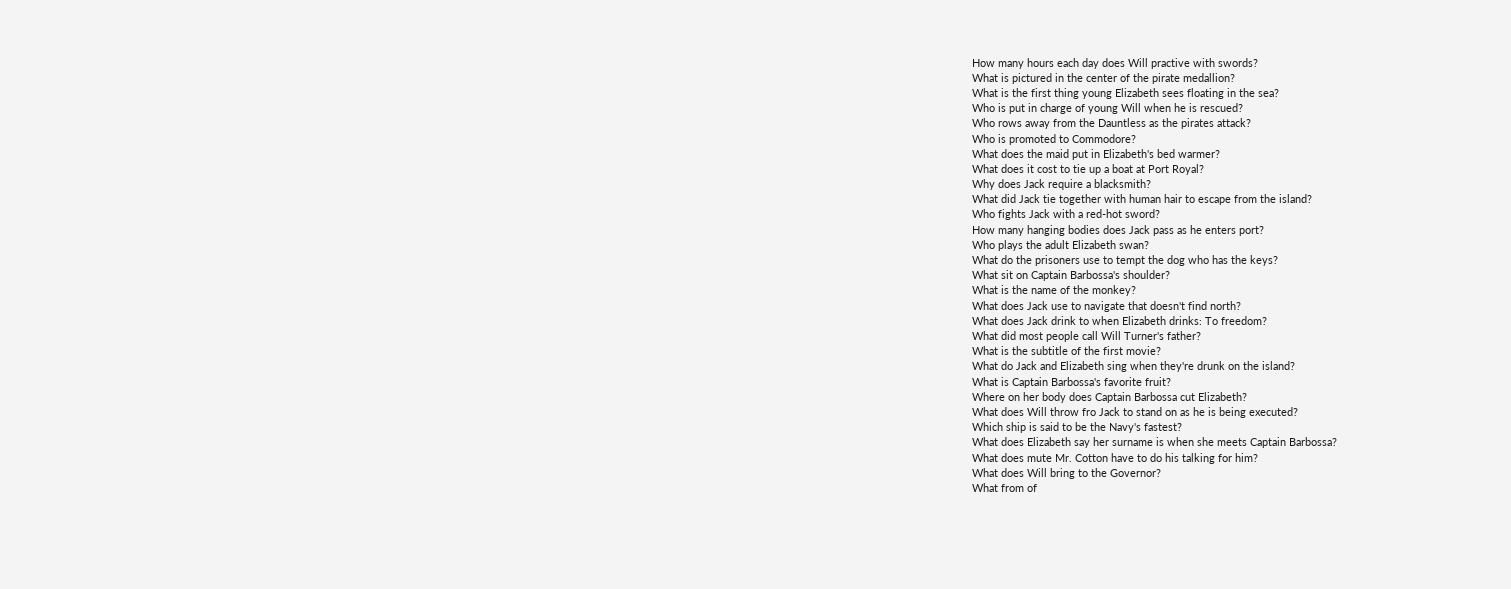How many hours each day does Will practive with swords?
What is pictured in the center of the pirate medallion?
What is the first thing young Elizabeth sees floating in the sea?
Who is put in charge of young Will when he is rescued?
Who rows away from the Dauntless as the pirates attack?
Who is promoted to Commodore?
What does the maid put in Elizabeth's bed warmer?
What does it cost to tie up a boat at Port Royal?
Why does Jack require a blacksmith?
What did Jack tie together with human hair to escape from the island?
Who fights Jack with a red-hot sword?
How many hanging bodies does Jack pass as he enters port?
Who plays the adult Elizabeth swan?
What do the prisoners use to tempt the dog who has the keys?
What sit on Captain Barbossa's shoulder?
What is the name of the monkey?
What does Jack use to navigate that doesn't find north?
What does Jack drink to when Elizabeth drinks: To freedom?
What did most people call Will Turner's father?
What is the subtitle of the first movie?
What do Jack and Elizabeth sing when they're drunk on the island?
What is Captain Barbossa's favorite fruit?
Where on her body does Captain Barbossa cut Elizabeth?
What does Will throw fro Jack to stand on as he is being executed?
Which ship is said to be the Navy's fastest?
What does Elizabeth say her surname is when she meets Captain Barbossa?
What does mute Mr. Cotton have to do his talking for him?
What does Will bring to the Governor?
What from of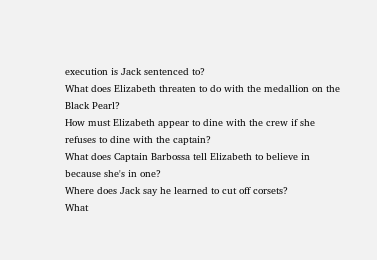execution is Jack sentenced to?
What does Elizabeth threaten to do with the medallion on the Black Pearl?
How must Elizabeth appear to dine with the crew if she refuses to dine with the captain?
What does Captain Barbossa tell Elizabeth to believe in because she's in one?
Where does Jack say he learned to cut off corsets?
What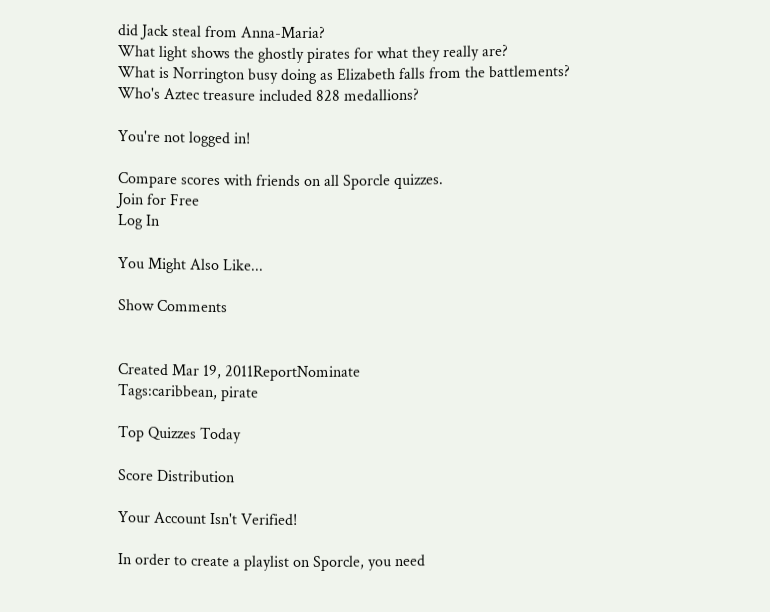did Jack steal from Anna-Maria?
What light shows the ghostly pirates for what they really are?
What is Norrington busy doing as Elizabeth falls from the battlements?
Who's Aztec treasure included 828 medallions?

You're not logged in!

Compare scores with friends on all Sporcle quizzes.
Join for Free
Log In

You Might Also Like...

Show Comments


Created Mar 19, 2011ReportNominate
Tags:caribbean, pirate

Top Quizzes Today

Score Distribution

Your Account Isn't Verified!

In order to create a playlist on Sporcle, you need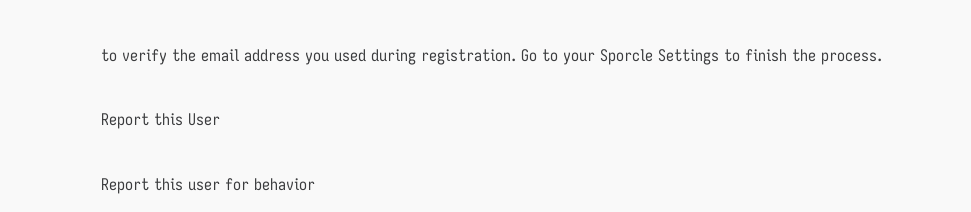to verify the email address you used during registration. Go to your Sporcle Settings to finish the process.

Report this User

Report this user for behavior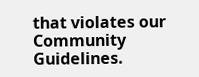that violates our Community Guidelines.